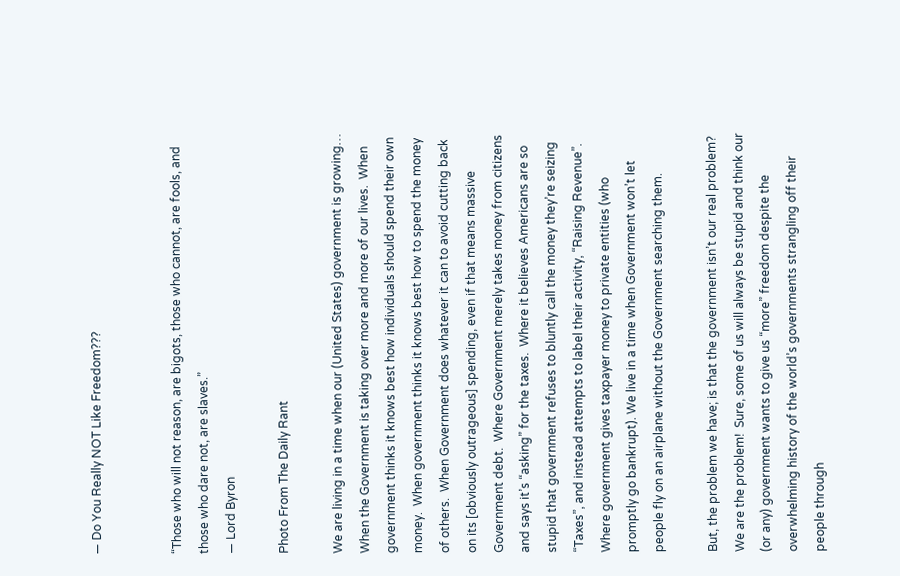— Do You Really NOT Like Freedom???


“Those who will not reason, are bigots, those who cannot, are fools, and those who dare not, are slaves.”
— Lord Byron

Photo From The Daily Rant

We are living in a time when our (United States) government is growing… When the Government is taking over more and more of our lives.  When government thinks it knows best how individuals should spend their own money.  When government thinks it knows best how to spend the money of others.  When Government does whatever it can to avoid cutting back on its [obviously outrageous] spending, even if that means massive Government debt.  Where Government merely takes money from citizens and says it’s “asking” for the taxes.  Where it believes Americans are so stupid that government refuses to bluntly call the money they’re seizing “Taxes”, and instead attempts to label their activity, “Raising Revenue”.  Where government gives taxpayer money to private entities (who promptly go bankrupt). We live in a time when Government won’t let people fly on an airplane without the Government searching them.

But, the problem we have; is that the government isn’t our real problem?  We are the problem!  Sure, some of us will always be stupid and think our (or any) government wants to give us “more” freedom despite the overwhelming history of the world’s governments strangling off their people through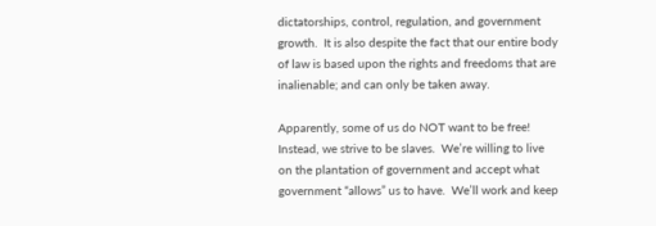dictatorships, control, regulation, and government growth.  It is also despite the fact that our entire body of law is based upon the rights and freedoms that are inalienable; and can only be taken away.

Apparently, some of us do NOT want to be free!  Instead, we strive to be slaves.  We’re willing to live on the plantation of government and accept what government “allows” us to have.  We’ll work and keep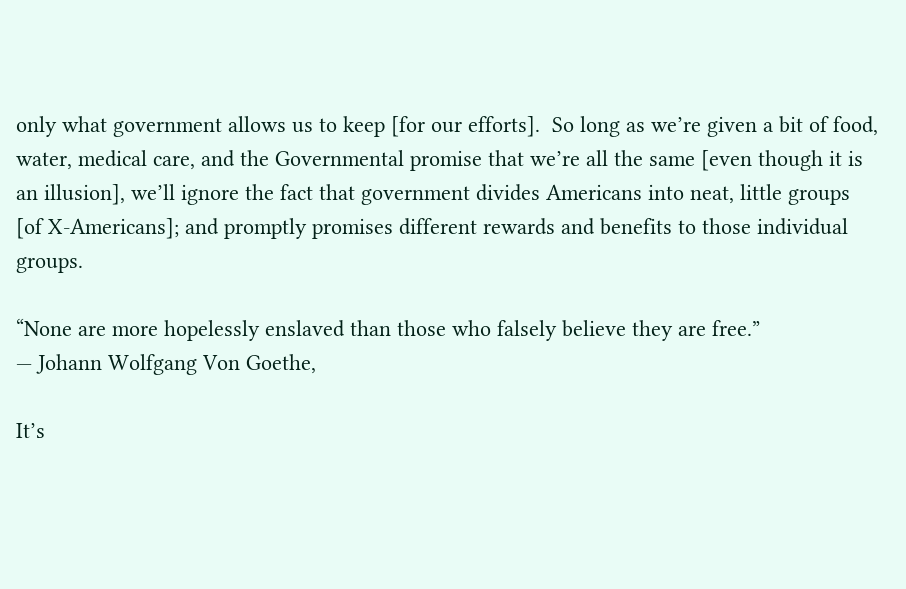only what government allows us to keep [for our efforts].  So long as we’re given a bit of food, water, medical care, and the Governmental promise that we’re all the same [even though it is an illusion], we’ll ignore the fact that government divides Americans into neat, little groups [of X-Americans]; and promptly promises different rewards and benefits to those individual groups.

“None are more hopelessly enslaved than those who falsely believe they are free.”
— Johann Wolfgang Von Goethe,

It’s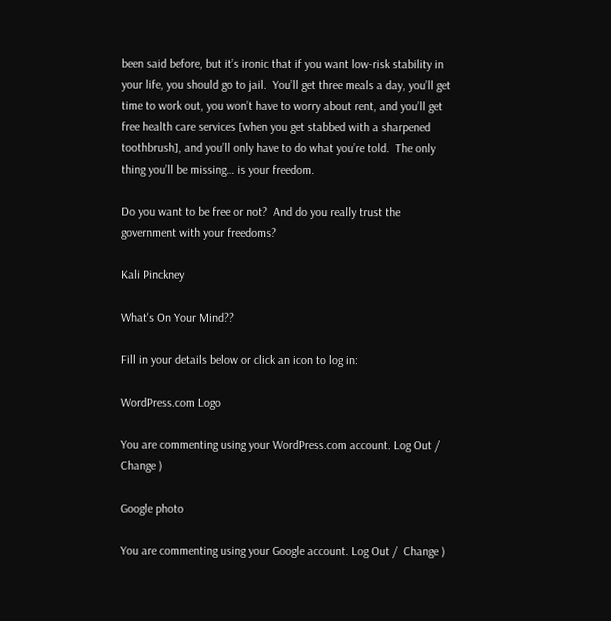been said before, but it’s ironic that if you want low-risk stability in your life, you should go to jail.  You’ll get three meals a day, you’ll get time to work out, you won’t have to worry about rent, and you’ll get free health care services [when you get stabbed with a sharpened toothbrush], and you’ll only have to do what you’re told.  The only thing you’ll be missing… is your freedom.

Do you want to be free or not?  And do you really trust the government with your freedoms?

Kali Pinckney

What's On Your Mind??

Fill in your details below or click an icon to log in:

WordPress.com Logo

You are commenting using your WordPress.com account. Log Out /  Change )

Google photo

You are commenting using your Google account. Log Out /  Change )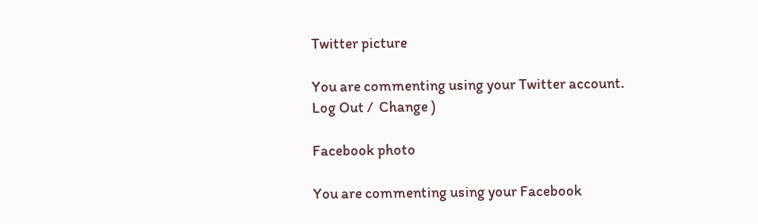Twitter picture

You are commenting using your Twitter account. Log Out /  Change )

Facebook photo

You are commenting using your Facebook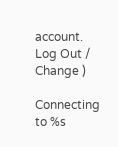account. Log Out /  Change )

Connecting to %s